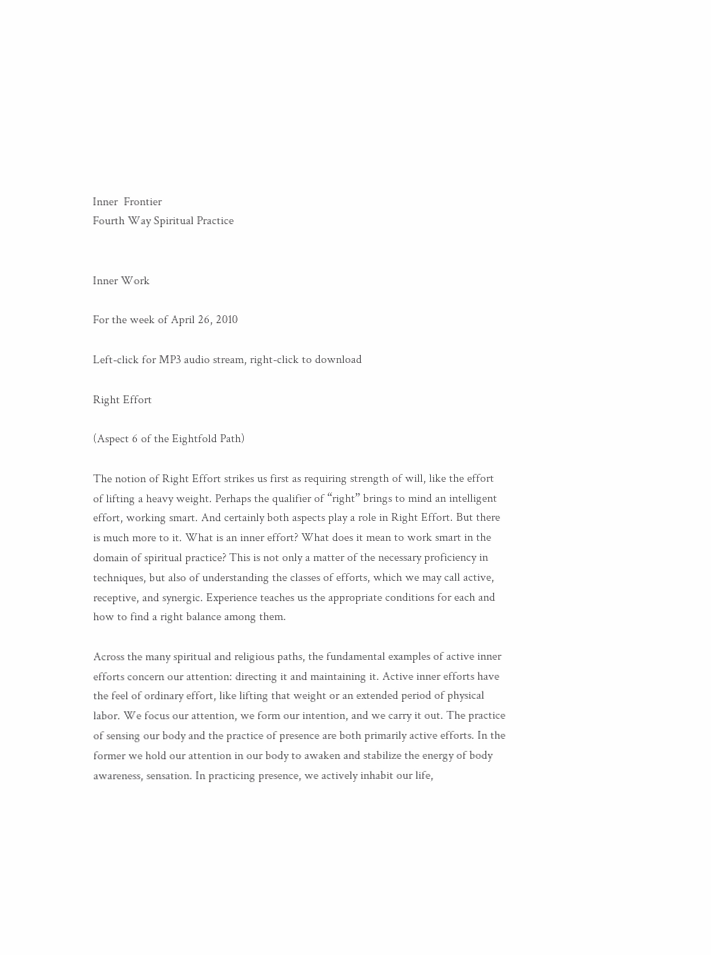Inner  Frontier
Fourth Way Spiritual Practice


Inner Work

For the week of April 26, 2010

Left-click for MP3 audio stream, right-click to download

Right Effort

(Aspect 6 of the Eightfold Path)

The notion of Right Effort strikes us first as requiring strength of will, like the effort of lifting a heavy weight. Perhaps the qualifier of “right” brings to mind an intelligent effort, working smart. And certainly both aspects play a role in Right Effort. But there is much more to it. What is an inner effort? What does it mean to work smart in the domain of spiritual practice? This is not only a matter of the necessary proficiency in techniques, but also of understanding the classes of efforts, which we may call active, receptive, and synergic. Experience teaches us the appropriate conditions for each and how to find a right balance among them.

Across the many spiritual and religious paths, the fundamental examples of active inner efforts concern our attention: directing it and maintaining it. Active inner efforts have the feel of ordinary effort, like lifting that weight or an extended period of physical labor. We focus our attention, we form our intention, and we carry it out. The practice of sensing our body and the practice of presence are both primarily active efforts. In the former we hold our attention in our body to awaken and stabilize the energy of body awareness, sensation. In practicing presence, we actively inhabit our life,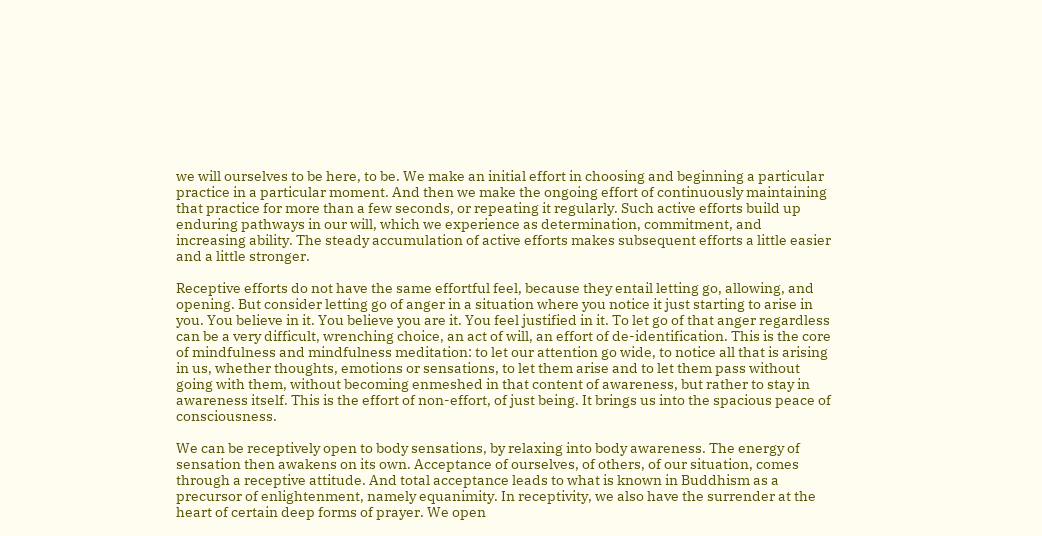we will ourselves to be here, to be. We make an initial effort in choosing and beginning a particular practice in a particular moment. And then we make the ongoing effort of continuously maintaining that practice for more than a few seconds, or repeating it regularly. Such active efforts build up enduring pathways in our will, which we experience as determination, commitment, and increasing ability. The steady accumulation of active efforts makes subsequent efforts a little easier and a little stronger.

Receptive efforts do not have the same effortful feel, because they entail letting go, allowing, and opening. But consider letting go of anger in a situation where you notice it just starting to arise in you. You believe in it. You believe you are it. You feel justified in it. To let go of that anger regardless can be a very difficult, wrenching choice, an act of will, an effort of de-identification. This is the core of mindfulness and mindfulness meditation: to let our attention go wide, to notice all that is arising in us, whether thoughts, emotions or sensations, to let them arise and to let them pass without going with them, without becoming enmeshed in that content of awareness, but rather to stay in awareness itself. This is the effort of non-effort, of just being. It brings us into the spacious peace of consciousness.

We can be receptively open to body sensations, by relaxing into body awareness. The energy of sensation then awakens on its own. Acceptance of ourselves, of others, of our situation, comes through a receptive attitude. And total acceptance leads to what is known in Buddhism as a precursor of enlightenment, namely equanimity. In receptivity, we also have the surrender at the heart of certain deep forms of prayer. We open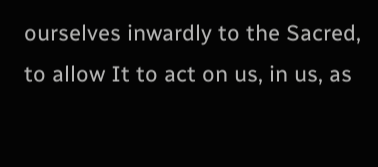ourselves inwardly to the Sacred, to allow It to act on us, in us, as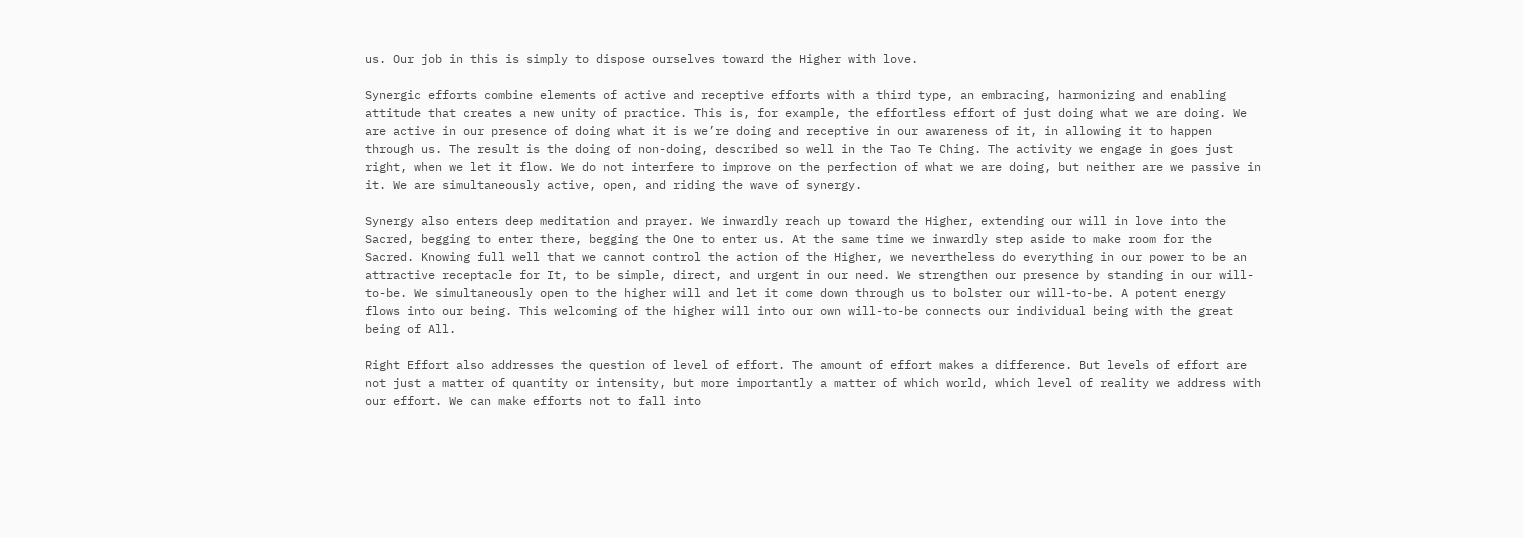us. Our job in this is simply to dispose ourselves toward the Higher with love.

Synergic efforts combine elements of active and receptive efforts with a third type, an embracing, harmonizing and enabling attitude that creates a new unity of practice. This is, for example, the effortless effort of just doing what we are doing. We are active in our presence of doing what it is we’re doing and receptive in our awareness of it, in allowing it to happen through us. The result is the doing of non-doing, described so well in the Tao Te Ching. The activity we engage in goes just right, when we let it flow. We do not interfere to improve on the perfection of what we are doing, but neither are we passive in it. We are simultaneously active, open, and riding the wave of synergy.

Synergy also enters deep meditation and prayer. We inwardly reach up toward the Higher, extending our will in love into the Sacred, begging to enter there, begging the One to enter us. At the same time we inwardly step aside to make room for the Sacred. Knowing full well that we cannot control the action of the Higher, we nevertheless do everything in our power to be an attractive receptacle for It, to be simple, direct, and urgent in our need. We strengthen our presence by standing in our will-to-be. We simultaneously open to the higher will and let it come down through us to bolster our will-to-be. A potent energy flows into our being. This welcoming of the higher will into our own will-to-be connects our individual being with the great being of All.

Right Effort also addresses the question of level of effort. The amount of effort makes a difference. But levels of effort are not just a matter of quantity or intensity, but more importantly a matter of which world, which level of reality we address with our effort. We can make efforts not to fall into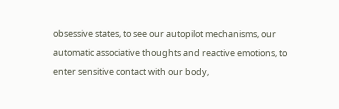obsessive states, to see our autopilot mechanisms, our automatic associative thoughts and reactive emotions, to enter sensitive contact with our body,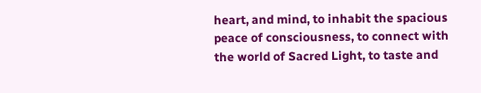heart, and mind, to inhabit the spacious peace of consciousness, to connect with the world of Sacred Light, to taste and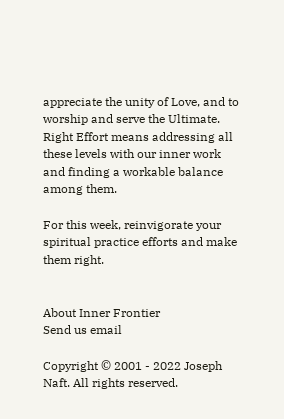appreciate the unity of Love, and to worship and serve the Ultimate. Right Effort means addressing all these levels with our inner work and finding a workable balance among them.

For this week, reinvigorate your spiritual practice efforts and make them right.


About Inner Frontier                                    Send us email

Copyright © 2001 - 2022 Joseph Naft. All rights reserved.